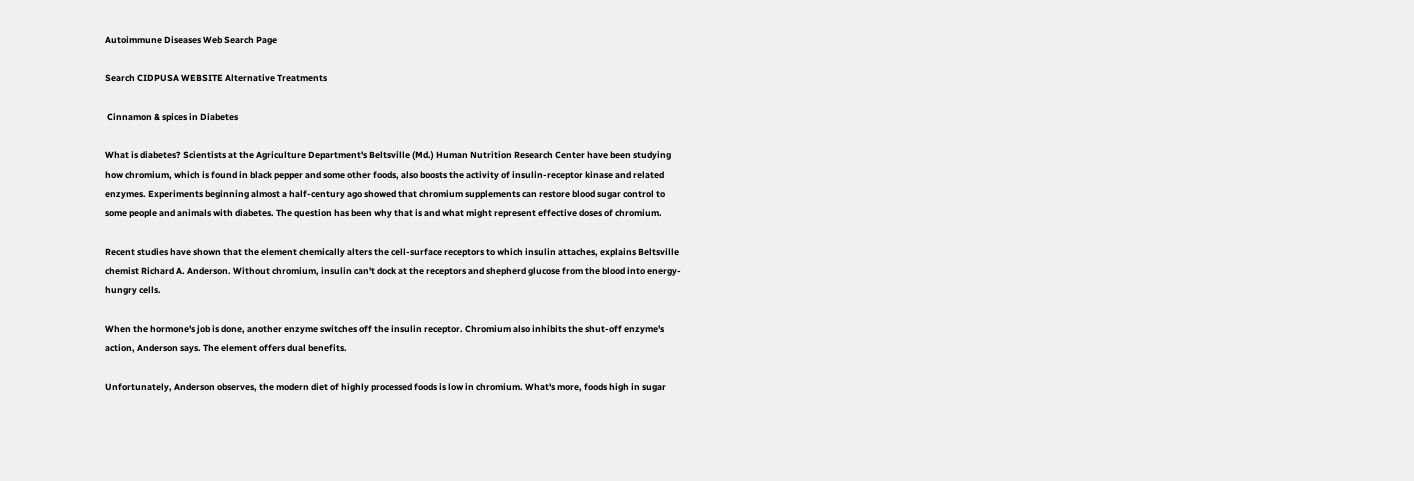Autoimmune Diseases Web Search Page

Search CIDPUSA WEBSITE Alternative Treatments

 Cinnamon & spices in Diabetes

What is diabetes? Scientists at the Agriculture Department's Beltsville (Md.) Human Nutrition Research Center have been studying how chromium, which is found in black pepper and some other foods, also boosts the activity of insulin-receptor kinase and related enzymes. Experiments beginning almost a half-century ago showed that chromium supplements can restore blood sugar control to some people and animals with diabetes. The question has been why that is and what might represent effective doses of chromium.

Recent studies have shown that the element chemically alters the cell-surface receptors to which insulin attaches, explains Beltsville chemist Richard A. Anderson. Without chromium, insulin can't dock at the receptors and shepherd glucose from the blood into energy-hungry cells.

When the hormone's job is done, another enzyme switches off the insulin receptor. Chromium also inhibits the shut-off enzyme's action, Anderson says. The element offers dual benefits.

Unfortunately, Anderson observes, the modern diet of highly processed foods is low in chromium. What's more, foods high in sugar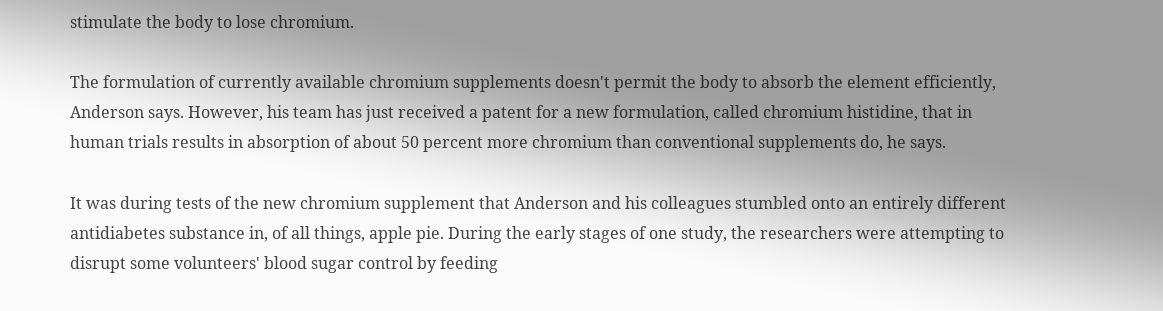stimulate the body to lose chromium.

The formulation of currently available chromium supplements doesn't permit the body to absorb the element efficiently, Anderson says. However, his team has just received a patent for a new formulation, called chromium histidine, that in human trials results in absorption of about 50 percent more chromium than conventional supplements do, he says.

It was during tests of the new chromium supplement that Anderson and his colleagues stumbled onto an entirely different antidiabetes substance in, of all things, apple pie. During the early stages of one study, the researchers were attempting to disrupt some volunteers' blood sugar control by feeding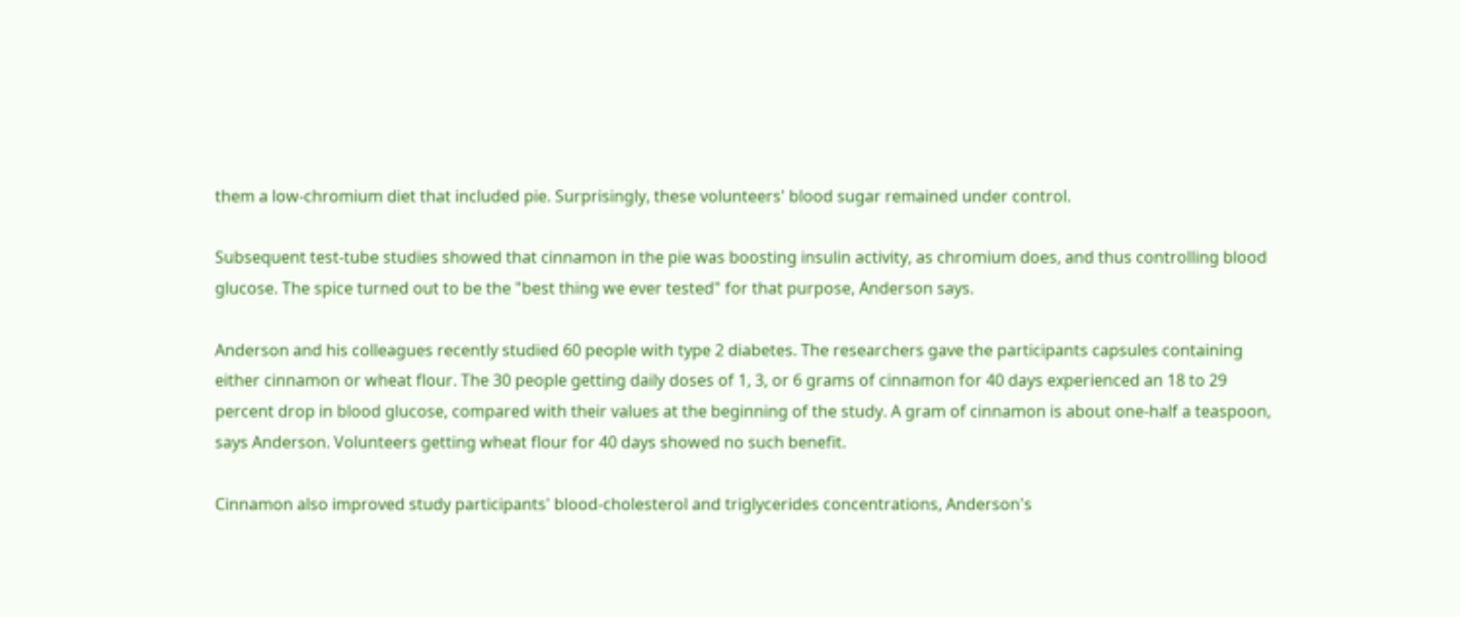them a low-chromium diet that included pie. Surprisingly, these volunteers' blood sugar remained under control.

Subsequent test-tube studies showed that cinnamon in the pie was boosting insulin activity, as chromium does, and thus controlling blood glucose. The spice turned out to be the "best thing we ever tested" for that purpose, Anderson says.

Anderson and his colleagues recently studied 60 people with type 2 diabetes. The researchers gave the participants capsules containing either cinnamon or wheat flour. The 30 people getting daily doses of 1, 3, or 6 grams of cinnamon for 40 days experienced an 18 to 29 percent drop in blood glucose, compared with their values at the beginning of the study. A gram of cinnamon is about one-half a teaspoon, says Anderson. Volunteers getting wheat flour for 40 days showed no such benefit.

Cinnamon also improved study participants' blood-cholesterol and triglycerides concentrations, Anderson's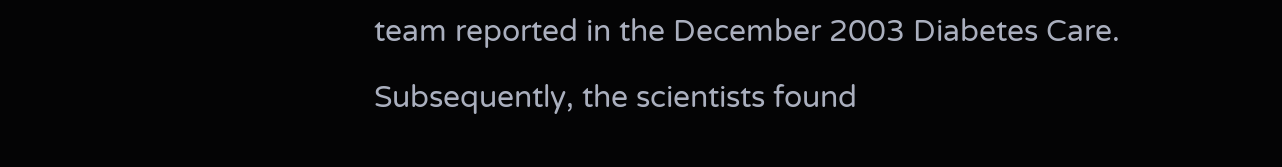team reported in the December 2003 Diabetes Care.

Subsequently, the scientists found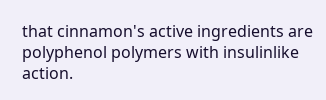that cinnamon's active ingredients are polyphenol polymers with insulinlike action.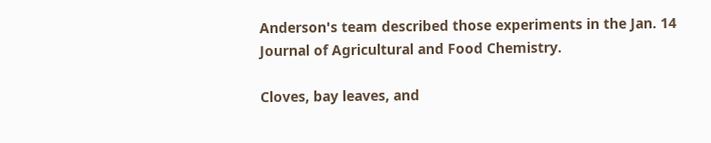Anderson's team described those experiments in the Jan. 14 Journal of Agricultural and Food Chemistry.

Cloves, bay leaves, and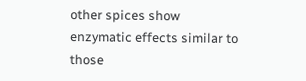other spices show enzymatic effects similar to those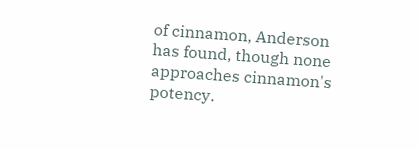of cinnamon, Anderson has found, though none approaches cinnamon's potency.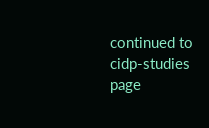continued to cidp-studies page